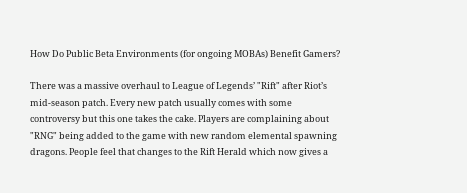How Do Public Beta Environments (for ongoing MOBAs) Benefit Gamers?

There was a massive overhaul to League of Legends’ "Rift" after Riot’s mid-season patch. Every new patch usually comes with some controversy but this one takes the cake. Players are complaining about "RNG" being added to the game with new random elemental spawning dragons. People feel that changes to the Rift Herald which now gives a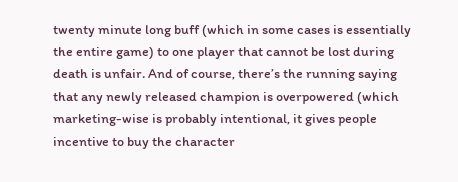twenty minute long buff (which in some cases is essentially the entire game) to one player that cannot be lost during death is unfair. And of course, there’s the running saying that any newly released champion is overpowered (which marketing-wise is probably intentional, it gives people incentive to buy the character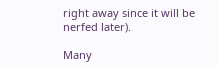right away since it will be nerfed later).

Many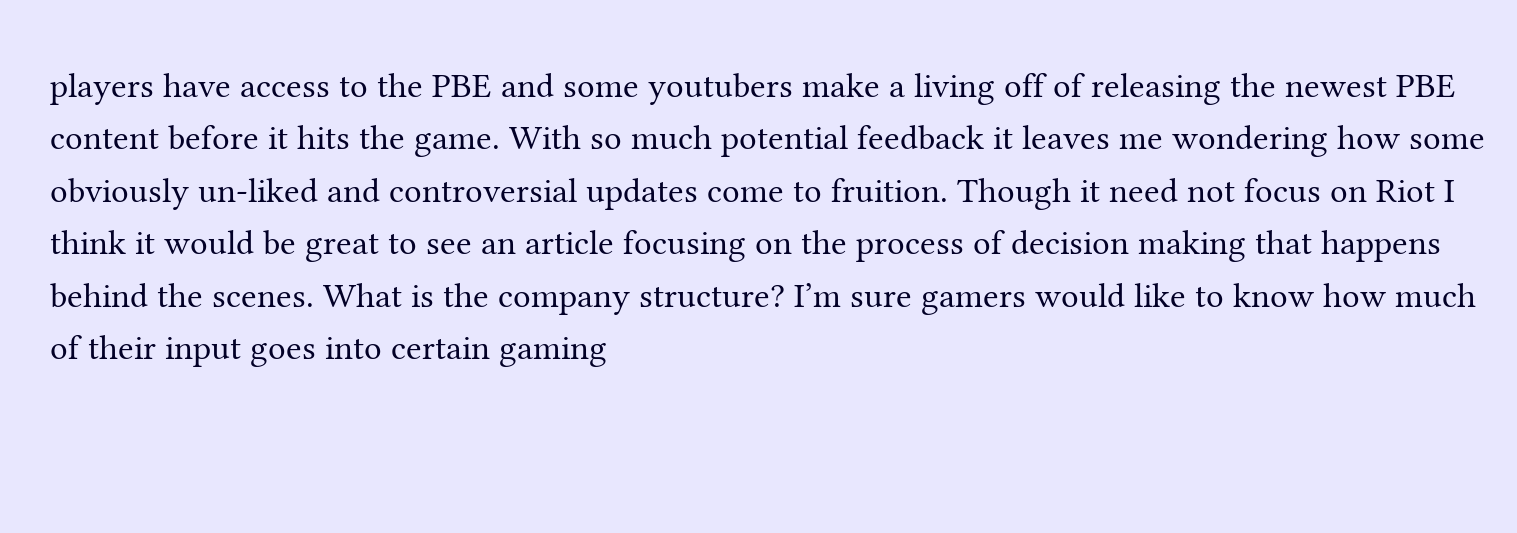players have access to the PBE and some youtubers make a living off of releasing the newest PBE content before it hits the game. With so much potential feedback it leaves me wondering how some obviously un-liked and controversial updates come to fruition. Though it need not focus on Riot I think it would be great to see an article focusing on the process of decision making that happens behind the scenes. What is the company structure? I’m sure gamers would like to know how much of their input goes into certain gaming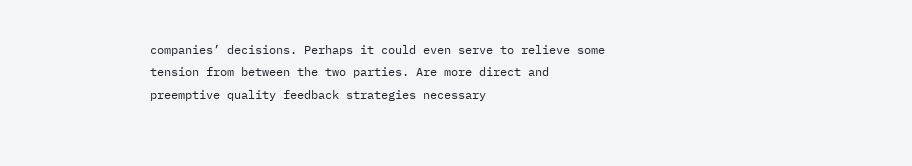companies’ decisions. Perhaps it could even serve to relieve some tension from between the two parties. Are more direct and preemptive quality feedback strategies necessary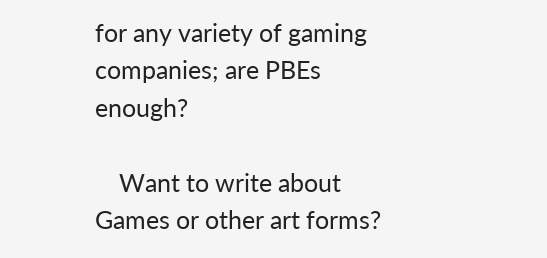for any variety of gaming companies; are PBEs enough?

    Want to write about Games or other art forms?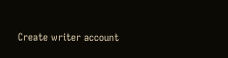Create writer account